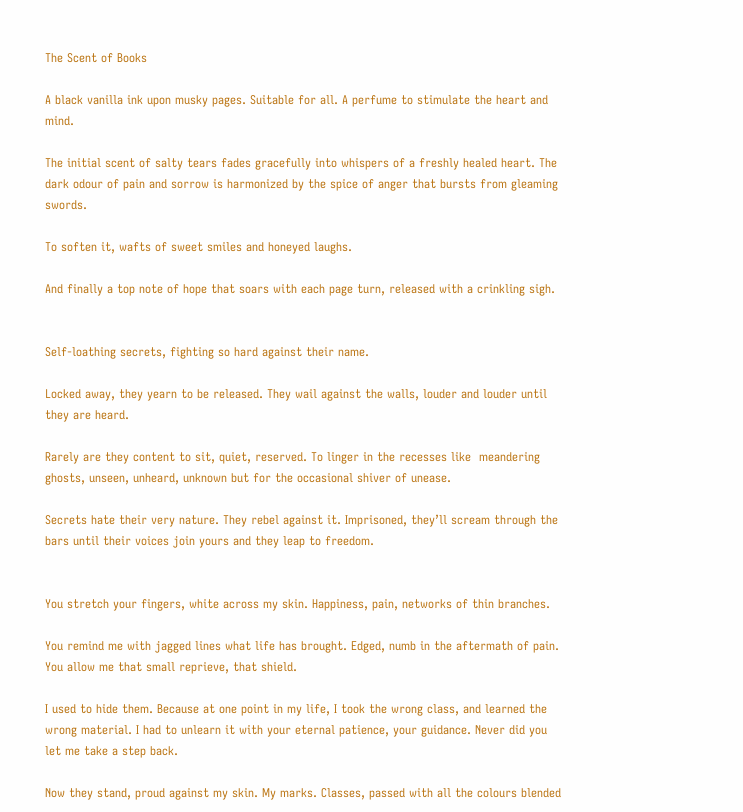The Scent of Books

A black vanilla ink upon musky pages. Suitable for all. A perfume to stimulate the heart and mind.

The initial scent of salty tears fades gracefully into whispers of a freshly healed heart. The dark odour of pain and sorrow is harmonized by the spice of anger that bursts from gleaming swords.

To soften it, wafts of sweet smiles and honeyed laughs.

And finally a top note of hope that soars with each page turn, released with a crinkling sigh.


Self-loathing secrets, fighting so hard against their name.

Locked away, they yearn to be released. They wail against the walls, louder and louder until they are heard.

Rarely are they content to sit, quiet, reserved. To linger in the recesses like  meandering ghosts, unseen, unheard, unknown but for the occasional shiver of unease.

Secrets hate their very nature. They rebel against it. Imprisoned, they’ll scream through the bars until their voices join yours and they leap to freedom.


You stretch your fingers, white across my skin. Happiness, pain, networks of thin branches.

You remind me with jagged lines what life has brought. Edged, numb in the aftermath of pain. You allow me that small reprieve, that shield.

I used to hide them. Because at one point in my life, I took the wrong class, and learned the wrong material. I had to unlearn it with your eternal patience, your guidance. Never did you let me take a step back.

Now they stand, proud against my skin. My marks. Classes, passed with all the colours blended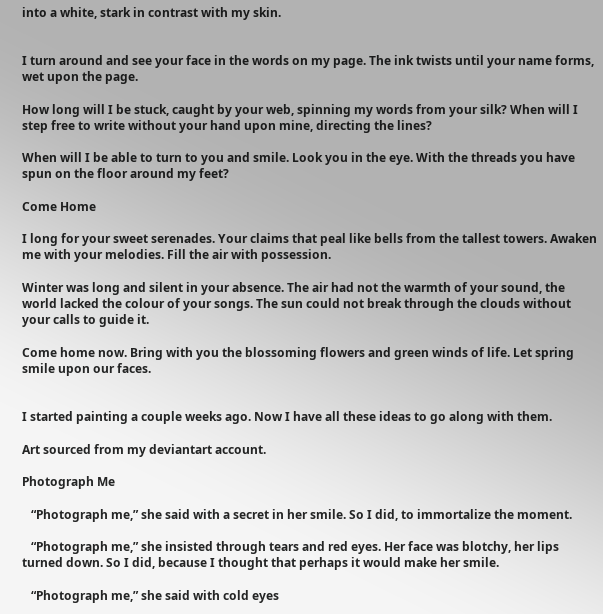into a white, stark in contrast with my skin.


I turn around and see your face in the words on my page. The ink twists until your name forms, wet upon the page.

How long will I be stuck, caught by your web, spinning my words from your silk? When will I step free to write without your hand upon mine, directing the lines?

When will I be able to turn to you and smile. Look you in the eye. With the threads you have spun on the floor around my feet?

Come Home

I long for your sweet serenades. Your claims that peal like bells from the tallest towers. Awaken me with your melodies. Fill the air with possession.

Winter was long and silent in your absence. The air had not the warmth of your sound, the world lacked the colour of your songs. The sun could not break through the clouds without your calls to guide it.

Come home now. Bring with you the blossoming flowers and green winds of life. Let spring smile upon our faces.


I started painting a couple weeks ago. Now I have all these ideas to go along with them.

Art sourced from my deviantart account.

Photograph Me

   “Photograph me,” she said with a secret in her smile. So I did, to immortalize the moment.

   “Photograph me,” she insisted through tears and red eyes. Her face was blotchy, her lips turned down. So I did, because I thought that perhaps it would make her smile.

   “Photograph me,” she said with cold eyes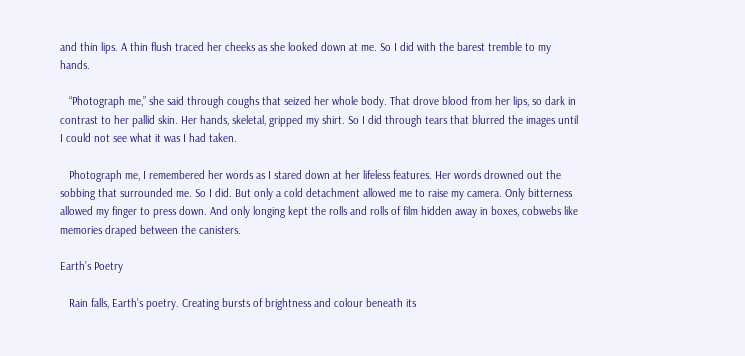and thin lips. A thin flush traced her cheeks as she looked down at me. So I did with the barest tremble to my hands.

   “Photograph me,” she said through coughs that seized her whole body. That drove blood from her lips, so dark in contrast to her pallid skin. Her hands, skeletal, gripped my shirt. So I did through tears that blurred the images until I could not see what it was I had taken.

   Photograph me, I remembered her words as I stared down at her lifeless features. Her words drowned out the sobbing that surrounded me. So I did. But only a cold detachment allowed me to raise my camera. Only bitterness allowed my finger to press down. And only longing kept the rolls and rolls of film hidden away in boxes, cobwebs like memories draped between the canisters.

Earth’s Poetry

   Rain falls, Earth’s poetry. Creating bursts of brightness and colour beneath its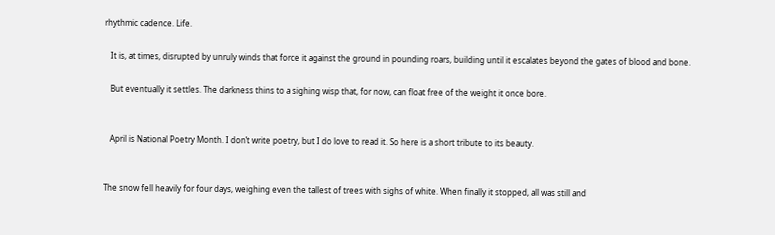rhythmic cadence. Life.

   It is, at times, disrupted by unruly winds that force it against the ground in pounding roars, building until it escalates beyond the gates of blood and bone.

   But eventually it settles. The darkness thins to a sighing wisp that, for now, can float free of the weight it once bore.


   April is National Poetry Month. I don’t write poetry, but I do love to read it. So here is a short tribute to its beauty.


The snow fell heavily for four days, weighing even the tallest of trees with sighs of white. When finally it stopped, all was still and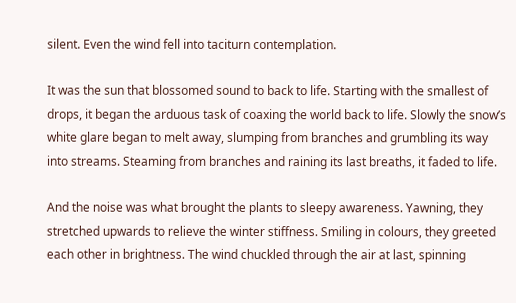silent. Even the wind fell into taciturn contemplation.

It was the sun that blossomed sound to back to life. Starting with the smallest of drops, it began the arduous task of coaxing the world back to life. Slowly the snow’s white glare began to melt away, slumping from branches and grumbling its way into streams. Steaming from branches and raining its last breaths, it faded to life.

And the noise was what brought the plants to sleepy awareness. Yawning, they stretched upwards to relieve the winter stiffness. Smiling in colours, they greeted each other in brightness. The wind chuckled through the air at last, spinning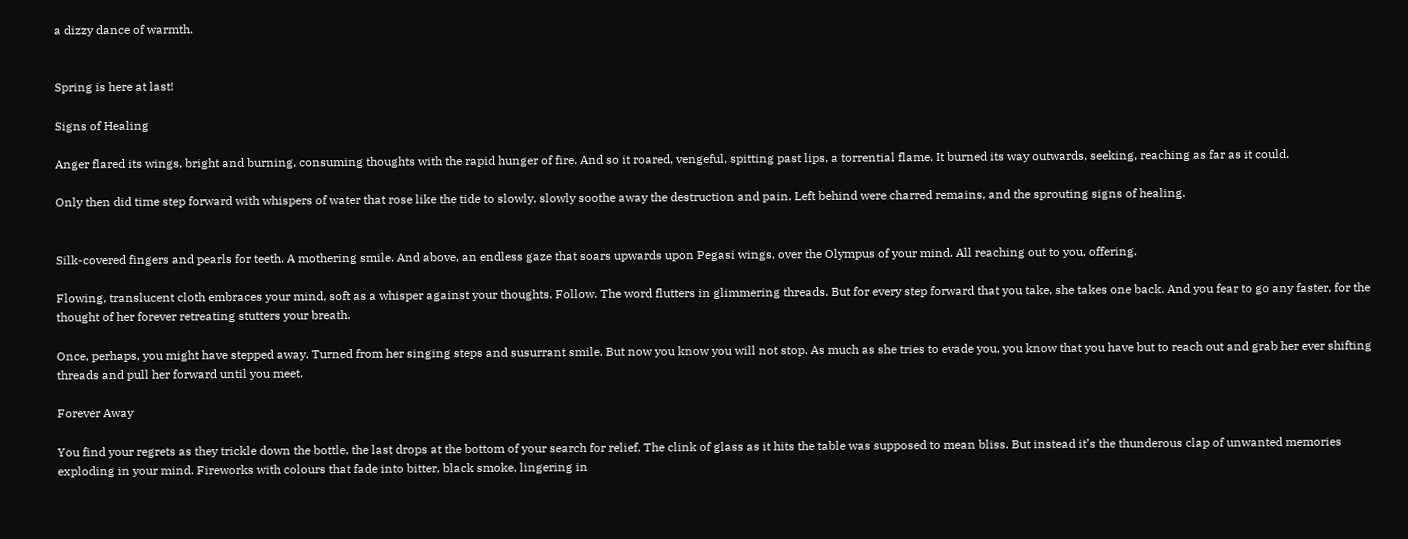a dizzy dance of warmth.


Spring is here at last!

Signs of Healing

Anger flared its wings, bright and burning, consuming thoughts with the rapid hunger of fire. And so it roared, vengeful, spitting past lips, a torrential flame. It burned its way outwards, seeking, reaching as far as it could.

Only then did time step forward with whispers of water that rose like the tide to slowly, slowly soothe away the destruction and pain. Left behind were charred remains, and the sprouting signs of healing.


Silk-covered fingers and pearls for teeth. A mothering smile. And above, an endless gaze that soars upwards upon Pegasi wings, over the Olympus of your mind. All reaching out to you, offering.

Flowing, translucent cloth embraces your mind, soft as a whisper against your thoughts. Follow. The word flutters in glimmering threads. But for every step forward that you take, she takes one back. And you fear to go any faster, for the thought of her forever retreating stutters your breath.

Once, perhaps, you might have stepped away. Turned from her singing steps and susurrant smile. But now you know you will not stop. As much as she tries to evade you, you know that you have but to reach out and grab her ever shifting threads and pull her forward until you meet.

Forever Away

You find your regrets as they trickle down the bottle, the last drops at the bottom of your search for relief. The clink of glass as it hits the table was supposed to mean bliss. But instead it’s the thunderous clap of unwanted memories exploding in your mind. Fireworks with colours that fade into bitter, black smoke, lingering in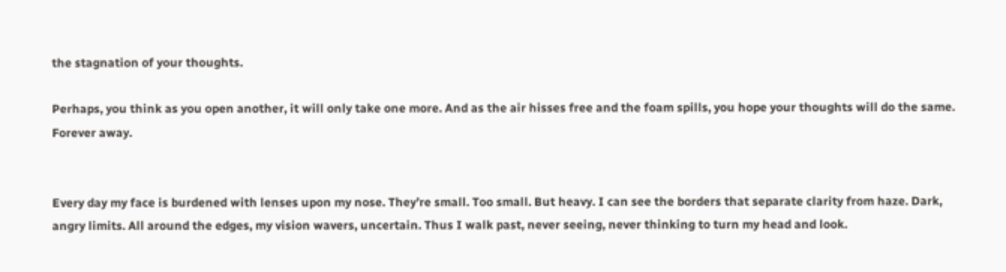the stagnation of your thoughts.

Perhaps, you think as you open another, it will only take one more. And as the air hisses free and the foam spills, you hope your thoughts will do the same. Forever away.


Every day my face is burdened with lenses upon my nose. They’re small. Too small. But heavy. I can see the borders that separate clarity from haze. Dark, angry limits. All around the edges, my vision wavers, uncertain. Thus I walk past, never seeing, never thinking to turn my head and look.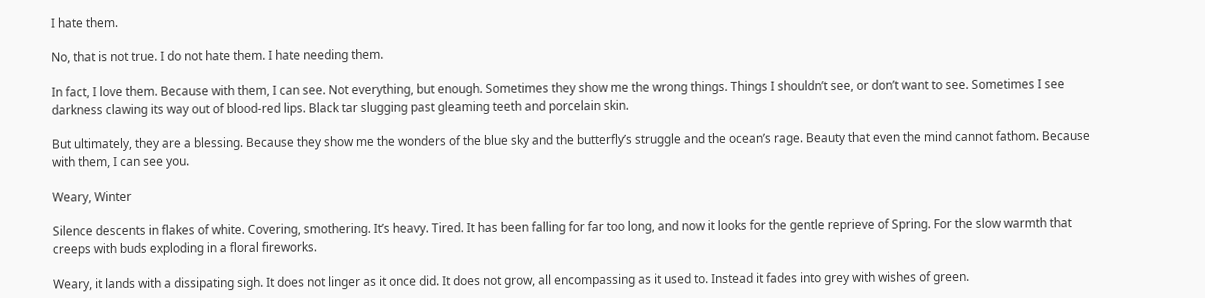I hate them.

No, that is not true. I do not hate them. I hate needing them.

In fact, I love them. Because with them, I can see. Not everything, but enough. Sometimes they show me the wrong things. Things I shouldn’t see, or don’t want to see. Sometimes I see darkness clawing its way out of blood-red lips. Black tar slugging past gleaming teeth and porcelain skin.

But ultimately, they are a blessing. Because they show me the wonders of the blue sky and the butterfly’s struggle and the ocean’s rage. Beauty that even the mind cannot fathom. Because with them, I can see you.

Weary, Winter

Silence descents in flakes of white. Covering, smothering. It’s heavy. Tired. It has been falling for far too long, and now it looks for the gentle reprieve of Spring. For the slow warmth that creeps with buds exploding in a floral fireworks.

Weary, it lands with a dissipating sigh. It does not linger as it once did. It does not grow, all encompassing as it used to. Instead it fades into grey with wishes of green.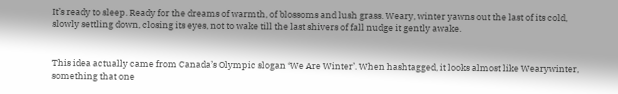It’s ready to sleep. Ready for the dreams of warmth, of blossoms and lush grass. Weary, winter yawns out the last of its cold, slowly settling down, closing its eyes, not to wake till the last shivers of fall nudge it gently awake.


This idea actually came from Canada’s Olympic slogan ‘We Are Winter’. When hashtagged, it looks almost like Wearywinter, something that one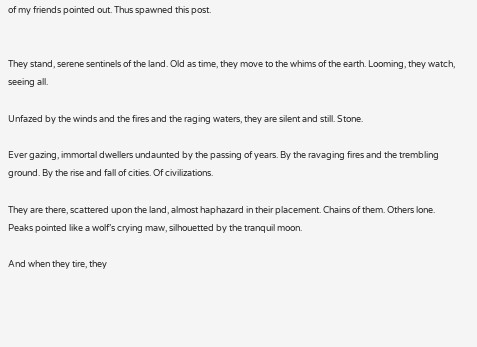of my friends pointed out. Thus spawned this post.


They stand, serene sentinels of the land. Old as time, they move to the whims of the earth. Looming, they watch, seeing all.

Unfazed by the winds and the fires and the raging waters, they are silent and still. Stone.

Ever gazing, immortal dwellers undaunted by the passing of years. By the ravaging fires and the trembling ground. By the rise and fall of cities. Of civilizations.

They are there, scattered upon the land, almost haphazard in their placement. Chains of them. Others lone. Peaks pointed like a wolf’s crying maw, silhouetted by the tranquil moon.

And when they tire, they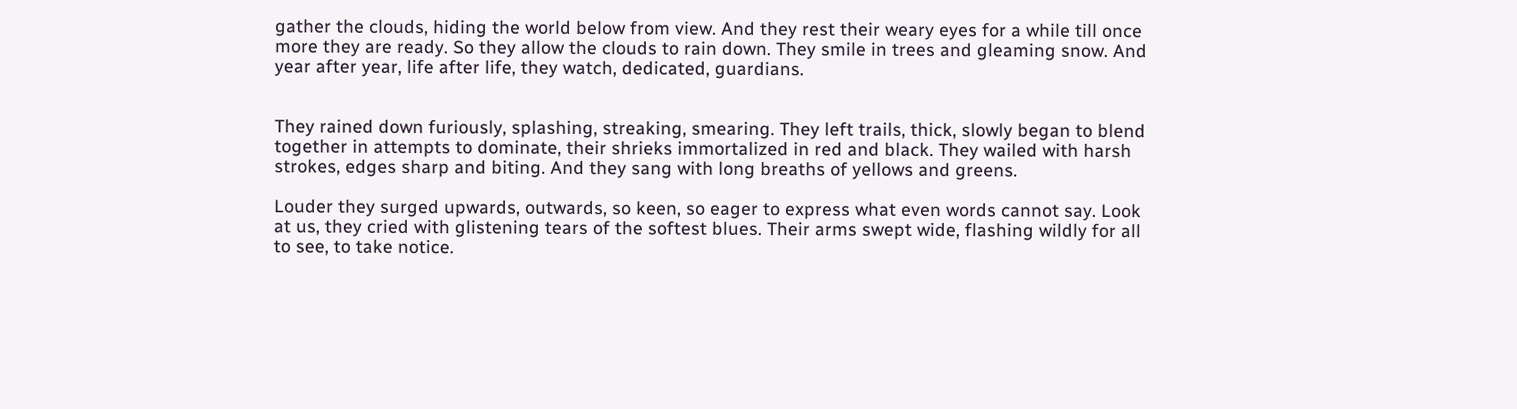gather the clouds, hiding the world below from view. And they rest their weary eyes for a while till once more they are ready. So they allow the clouds to rain down. They smile in trees and gleaming snow. And year after year, life after life, they watch, dedicated, guardians.


They rained down furiously, splashing, streaking, smearing. They left trails, thick, slowly began to blend together in attempts to dominate, their shrieks immortalized in red and black. They wailed with harsh strokes, edges sharp and biting. And they sang with long breaths of yellows and greens.

Louder they surged upwards, outwards, so keen, so eager to express what even words cannot say. Look at us, they cried with glistening tears of the softest blues. Their arms swept wide, flashing wildly for all to see, to take notice.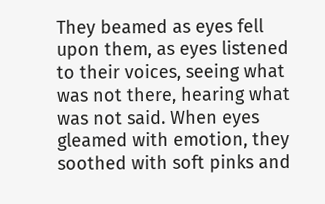They beamed as eyes fell upon them, as eyes listened to their voices, seeing what was not there, hearing what was not said. When eyes gleamed with emotion, they soothed with soft pinks and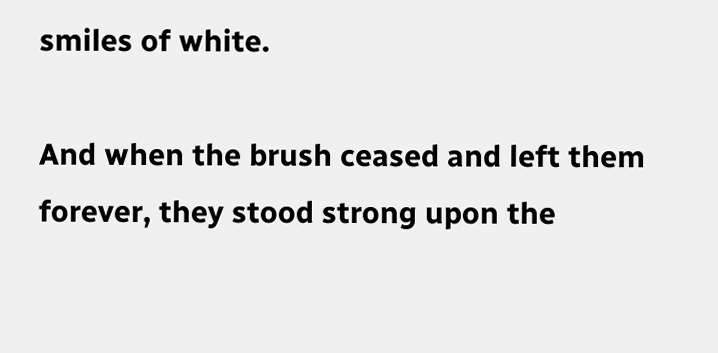smiles of white.

And when the brush ceased and left them forever, they stood strong upon the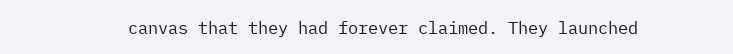canvas that they had forever claimed. They launched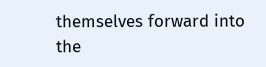themselves forward into the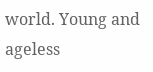world. Young and ageless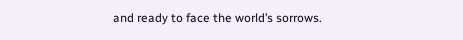and ready to face the world’s sorrows.